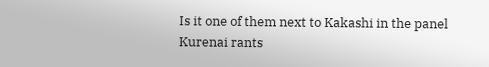Is it one of them next to Kakashi in the panel Kurenai rants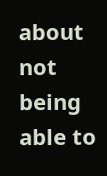about not being able to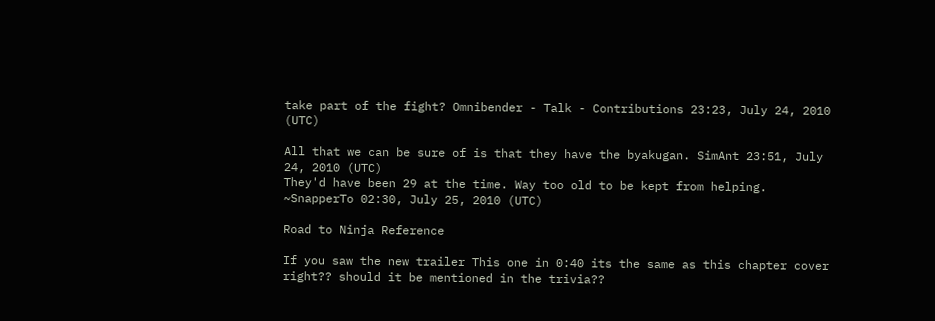take part of the fight? Omnibender - Talk - Contributions 23:23, July 24, 2010 (UTC)

All that we can be sure of is that they have the byakugan. SimAnt 23:51, July 24, 2010 (UTC)
They'd have been 29 at the time. Way too old to be kept from helping. ~SnapperTo 02:30, July 25, 2010 (UTC)

Road to Ninja Reference

If you saw the new trailer This one in 0:40 its the same as this chapter cover right?? should it be mentioned in the trivia??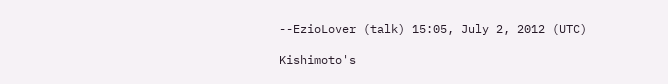--EzioLover (talk) 15:05, July 2, 2012 (UTC)

Kishimoto's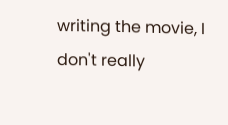writing the movie, I don't really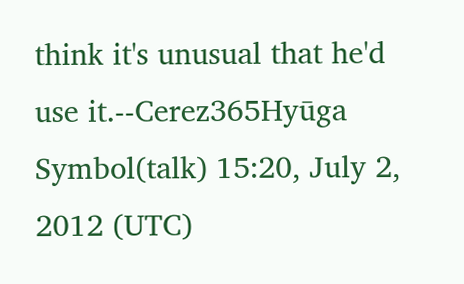think it's unusual that he'd use it.--Cerez365Hyūga Symbol(talk) 15:20, July 2, 2012 (UTC)